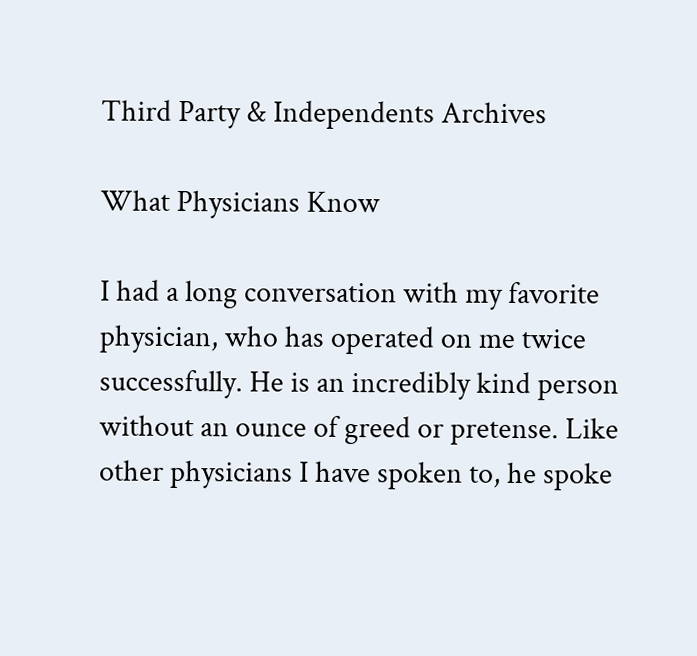Third Party & Independents Archives

What Physicians Know

I had a long conversation with my favorite physician, who has operated on me twice successfully. He is an incredibly kind person without an ounce of greed or pretense. Like other physicians I have spoken to, he spoke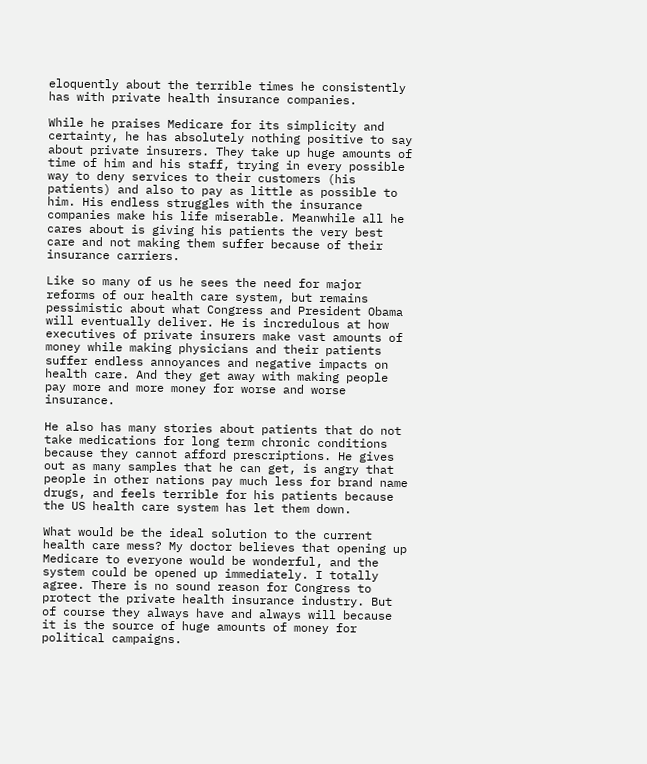eloquently about the terrible times he consistently has with private health insurance companies.

While he praises Medicare for its simplicity and certainty, he has absolutely nothing positive to say about private insurers. They take up huge amounts of time of him and his staff, trying in every possible way to deny services to their customers (his patients) and also to pay as little as possible to him. His endless struggles with the insurance companies make his life miserable. Meanwhile all he cares about is giving his patients the very best care and not making them suffer because of their insurance carriers.

Like so many of us he sees the need for major reforms of our health care system, but remains pessimistic about what Congress and President Obama will eventually deliver. He is incredulous at how executives of private insurers make vast amounts of money while making physicians and their patients suffer endless annoyances and negative impacts on health care. And they get away with making people pay more and more money for worse and worse insurance.

He also has many stories about patients that do not take medications for long term chronic conditions because they cannot afford prescriptions. He gives out as many samples that he can get, is angry that people in other nations pay much less for brand name drugs, and feels terrible for his patients because the US health care system has let them down.

What would be the ideal solution to the current health care mess? My doctor believes that opening up Medicare to everyone would be wonderful, and the system could be opened up immediately. I totally agree. There is no sound reason for Congress to protect the private health insurance industry. But of course they always have and always will because it is the source of huge amounts of money for political campaigns.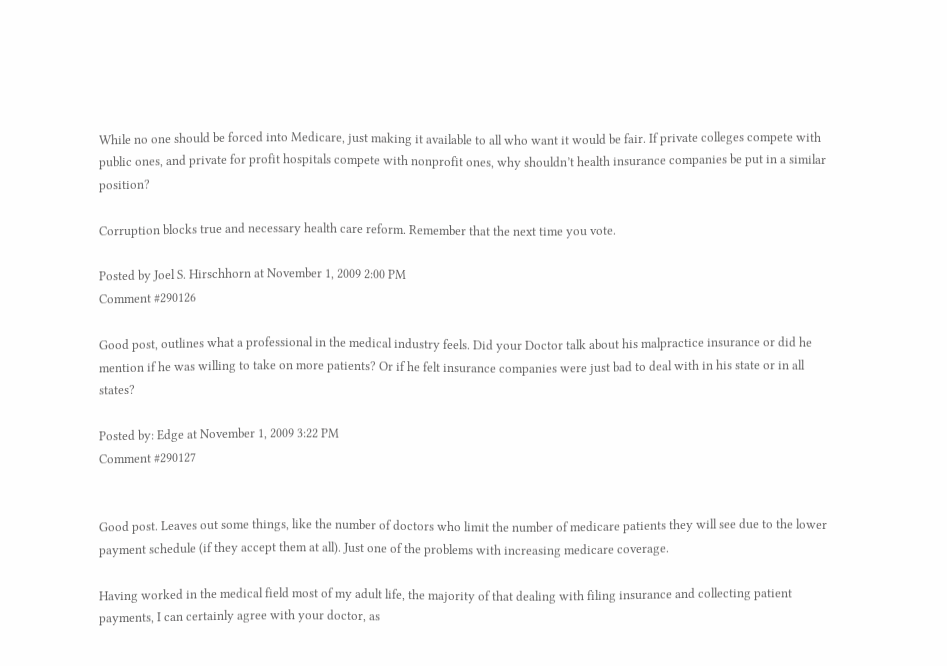While no one should be forced into Medicare, just making it available to all who want it would be fair. If private colleges compete with public ones, and private for profit hospitals compete with nonprofit ones, why shouldn’t health insurance companies be put in a similar position?

Corruption blocks true and necessary health care reform. Remember that the next time you vote.

Posted by Joel S. Hirschhorn at November 1, 2009 2:00 PM
Comment #290126

Good post, outlines what a professional in the medical industry feels. Did your Doctor talk about his malpractice insurance or did he mention if he was willing to take on more patients? Or if he felt insurance companies were just bad to deal with in his state or in all states?

Posted by: Edge at November 1, 2009 3:22 PM
Comment #290127


Good post. Leaves out some things, like the number of doctors who limit the number of medicare patients they will see due to the lower payment schedule (if they accept them at all). Just one of the problems with increasing medicare coverage.

Having worked in the medical field most of my adult life, the majority of that dealing with filing insurance and collecting patient payments, I can certainly agree with your doctor, as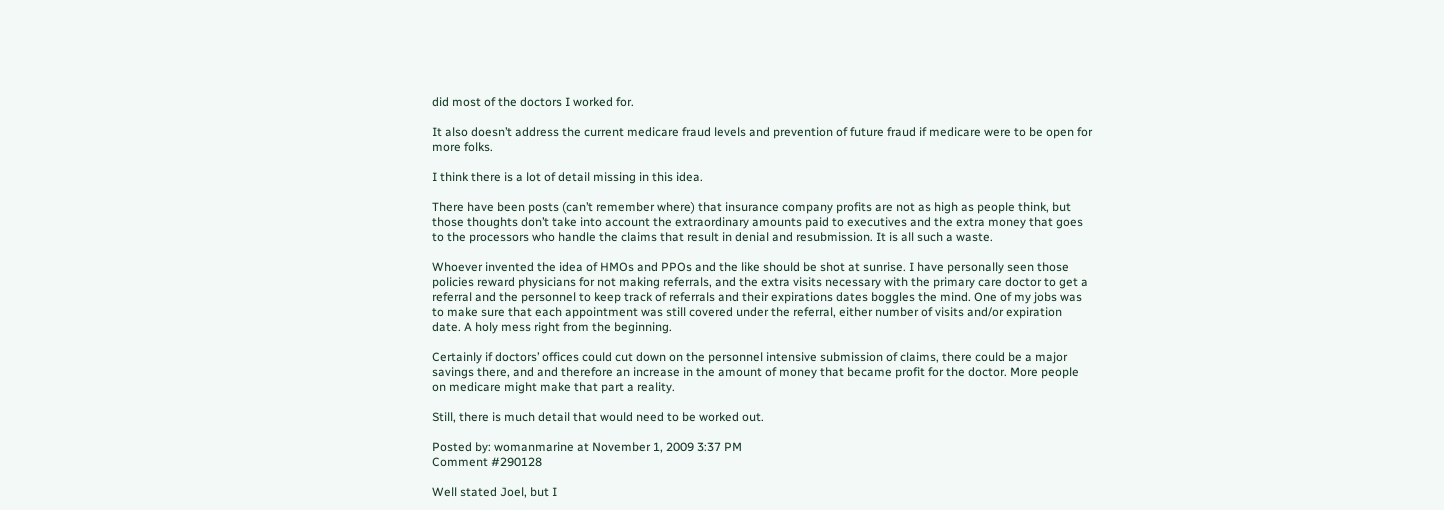did most of the doctors I worked for.

It also doesn’t address the current medicare fraud levels and prevention of future fraud if medicare were to be open for more folks.

I think there is a lot of detail missing in this idea.

There have been posts (can’t remember where) that insurance company profits are not as high as people think, but those thoughts don’t take into account the extraordinary amounts paid to executives and the extra money that goes to the processors who handle the claims that result in denial and resubmission. It is all such a waste.

Whoever invented the idea of HMOs and PPOs and the like should be shot at sunrise. I have personally seen those policies reward physicians for not making referrals, and the extra visits necessary with the primary care doctor to get a referral and the personnel to keep track of referrals and their expirations dates boggles the mind. One of my jobs was to make sure that each appointment was still covered under the referral, either number of visits and/or expiration date. A holy mess right from the beginning.

Certainly if doctors’ offices could cut down on the personnel intensive submission of claims, there could be a major savings there, and and therefore an increase in the amount of money that became profit for the doctor. More people on medicare might make that part a reality.

Still, there is much detail that would need to be worked out.

Posted by: womanmarine at November 1, 2009 3:37 PM
Comment #290128

Well stated Joel, but I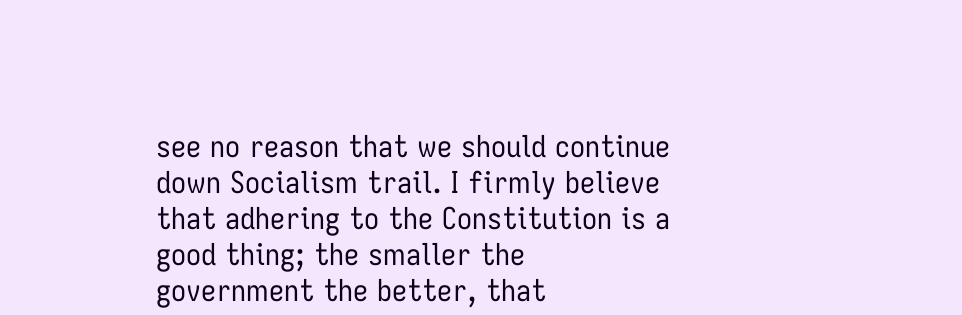see no reason that we should continue down Socialism trail. I firmly believe that adhering to the Constitution is a good thing; the smaller the government the better, that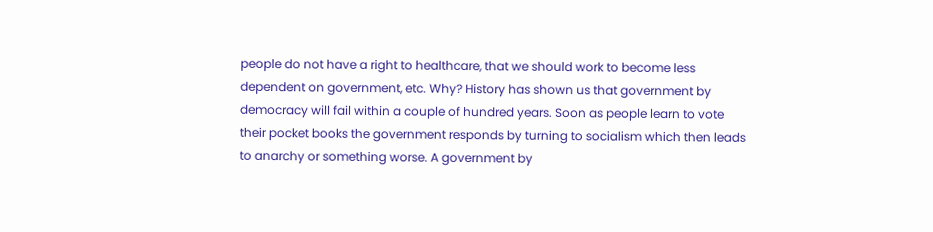people do not have a right to healthcare, that we should work to become less dependent on government, etc. Why? History has shown us that government by democracy will fail within a couple of hundred years. Soon as people learn to vote their pocket books the government responds by turning to socialism which then leads to anarchy or something worse. A government by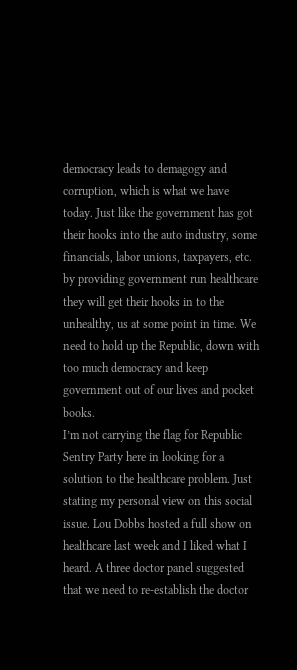democracy leads to demagogy and corruption, which is what we have today. Just like the government has got their hooks into the auto industry, some financials, labor unions, taxpayers, etc. by providing government run healthcare they will get their hooks in to the unhealthy, us at some point in time. We need to hold up the Republic, down with too much democracy and keep government out of our lives and pocket books.
I’m not carrying the flag for Republic Sentry Party here in looking for a solution to the healthcare problem. Just stating my personal view on this social issue. Lou Dobbs hosted a full show on healthcare last week and I liked what I heard. A three doctor panel suggested that we need to re-establish the doctor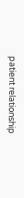patient relationship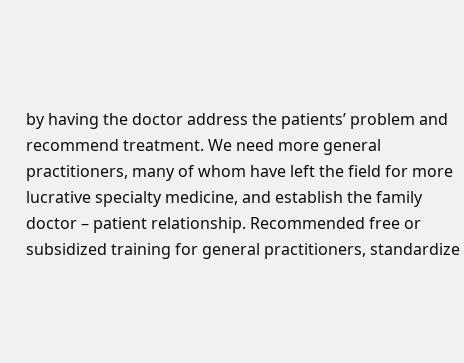by having the doctor address the patients’ problem and recommend treatment. We need more general practitioners, many of whom have left the field for more lucrative specialty medicine, and establish the family doctor – patient relationship. Recommended free or subsidized training for general practitioners, standardize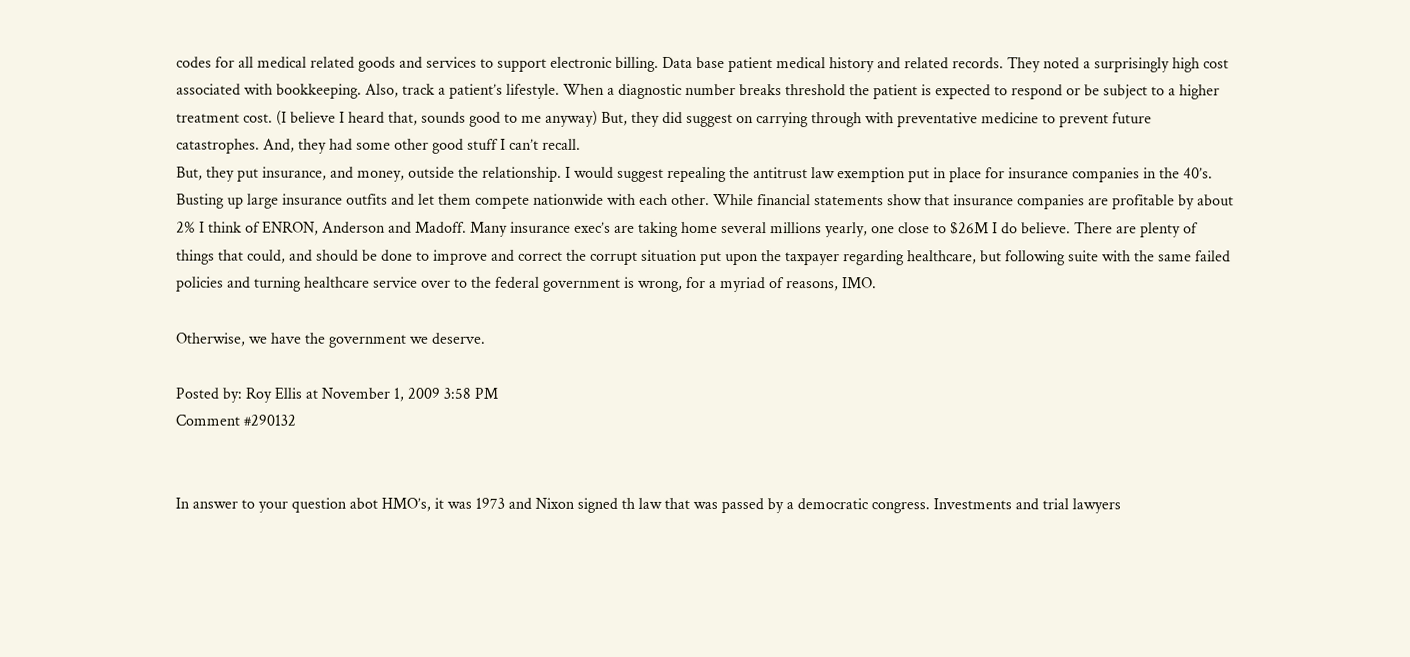codes for all medical related goods and services to support electronic billing. Data base patient medical history and related records. They noted a surprisingly high cost associated with bookkeeping. Also, track a patient’s lifestyle. When a diagnostic number breaks threshold the patient is expected to respond or be subject to a higher treatment cost. (I believe I heard that, sounds good to me anyway) But, they did suggest on carrying through with preventative medicine to prevent future catastrophes. And, they had some other good stuff I can’t recall.
But, they put insurance, and money, outside the relationship. I would suggest repealing the antitrust law exemption put in place for insurance companies in the 40’s. Busting up large insurance outfits and let them compete nationwide with each other. While financial statements show that insurance companies are profitable by about 2% I think of ENRON, Anderson and Madoff. Many insurance exec’s are taking home several millions yearly, one close to $26M I do believe. There are plenty of things that could, and should be done to improve and correct the corrupt situation put upon the taxpayer regarding healthcare, but following suite with the same failed policies and turning healthcare service over to the federal government is wrong, for a myriad of reasons, IMO.

Otherwise, we have the government we deserve.

Posted by: Roy Ellis at November 1, 2009 3:58 PM
Comment #290132


In answer to your question abot HMO’s, it was 1973 and Nixon signed th law that was passed by a democratic congress. Investments and trial lawyers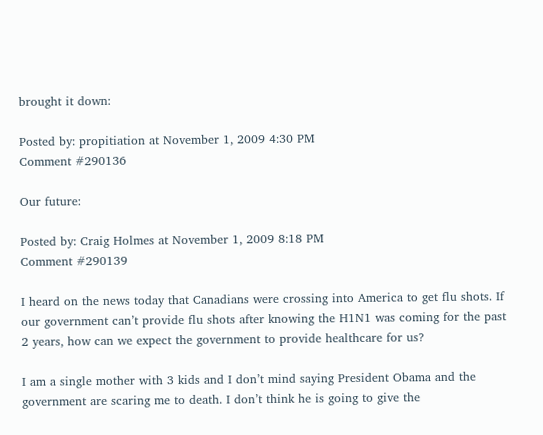brought it down:

Posted by: propitiation at November 1, 2009 4:30 PM
Comment #290136

Our future:

Posted by: Craig Holmes at November 1, 2009 8:18 PM
Comment #290139

I heard on the news today that Canadians were crossing into America to get flu shots. If our government can’t provide flu shots after knowing the H1N1 was coming for the past 2 years, how can we expect the government to provide healthcare for us?

I am a single mother with 3 kids and I don’t mind saying President Obama and the government are scaring me to death. I don’t think he is going to give the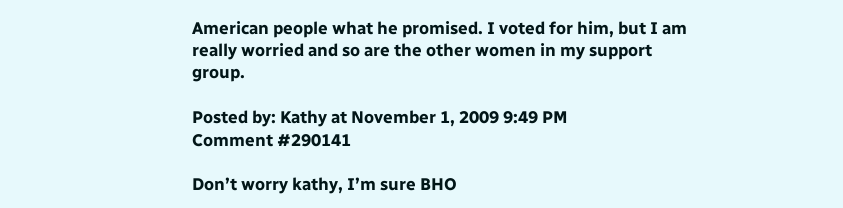American people what he promised. I voted for him, but I am really worried and so are the other women in my support group.

Posted by: Kathy at November 1, 2009 9:49 PM
Comment #290141

Don’t worry kathy, I’m sure BHO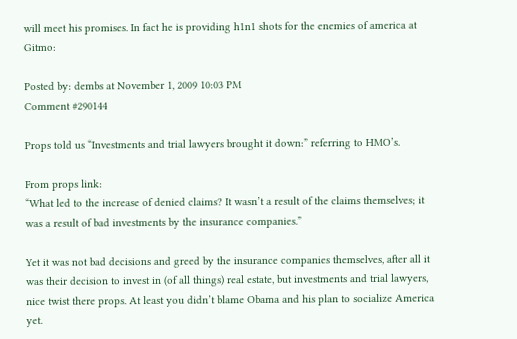will meet his promises. In fact he is providing h1n1 shots for the enemies of america at Gitmo:

Posted by: dembs at November 1, 2009 10:03 PM
Comment #290144

Props told us “Investments and trial lawyers brought it down:” referring to HMO’s.

From props link:
“What led to the increase of denied claims? It wasn’t a result of the claims themselves; it was a result of bad investments by the insurance companies.”

Yet it was not bad decisions and greed by the insurance companies themselves, after all it was their decision to invest in (of all things) real estate, but investments and trial lawyers, nice twist there props. At least you didn’t blame Obama and his plan to socialize America yet.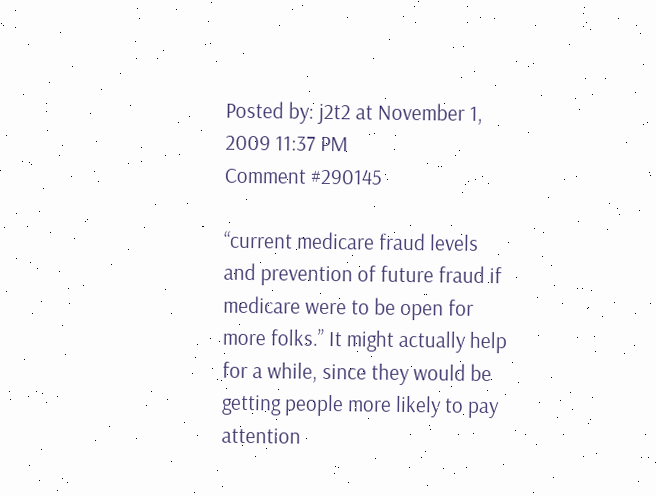Posted by: j2t2 at November 1, 2009 11:37 PM
Comment #290145

“current medicare fraud levels and prevention of future fraud if medicare were to be open for more folks.” It might actually help for a while, since they would be getting people more likely to pay attention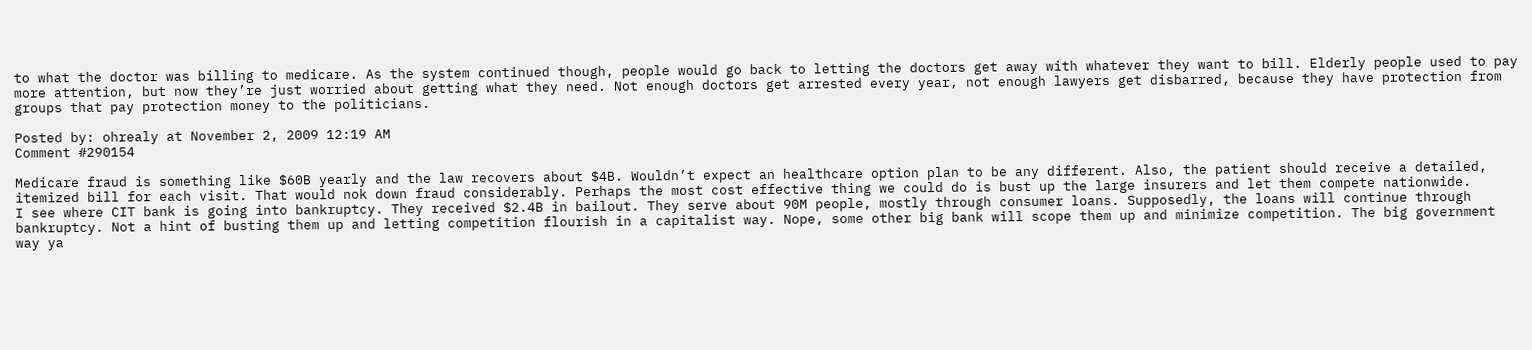to what the doctor was billing to medicare. As the system continued though, people would go back to letting the doctors get away with whatever they want to bill. Elderly people used to pay more attention, but now they’re just worried about getting what they need. Not enough doctors get arrested every year, not enough lawyers get disbarred, because they have protection from groups that pay protection money to the politicians.

Posted by: ohrealy at November 2, 2009 12:19 AM
Comment #290154

Medicare fraud is something like $60B yearly and the law recovers about $4B. Wouldn’t expect an healthcare option plan to be any different. Also, the patient should receive a detailed, itemized bill for each visit. That would nok down fraud considerably. Perhaps the most cost effective thing we could do is bust up the large insurers and let them compete nationwide.
I see where CIT bank is going into bankruptcy. They received $2.4B in bailout. They serve about 90M people, mostly through consumer loans. Supposedly, the loans will continue through bankruptcy. Not a hint of busting them up and letting competition flourish in a capitalist way. Nope, some other big bank will scope them up and minimize competition. The big government way ya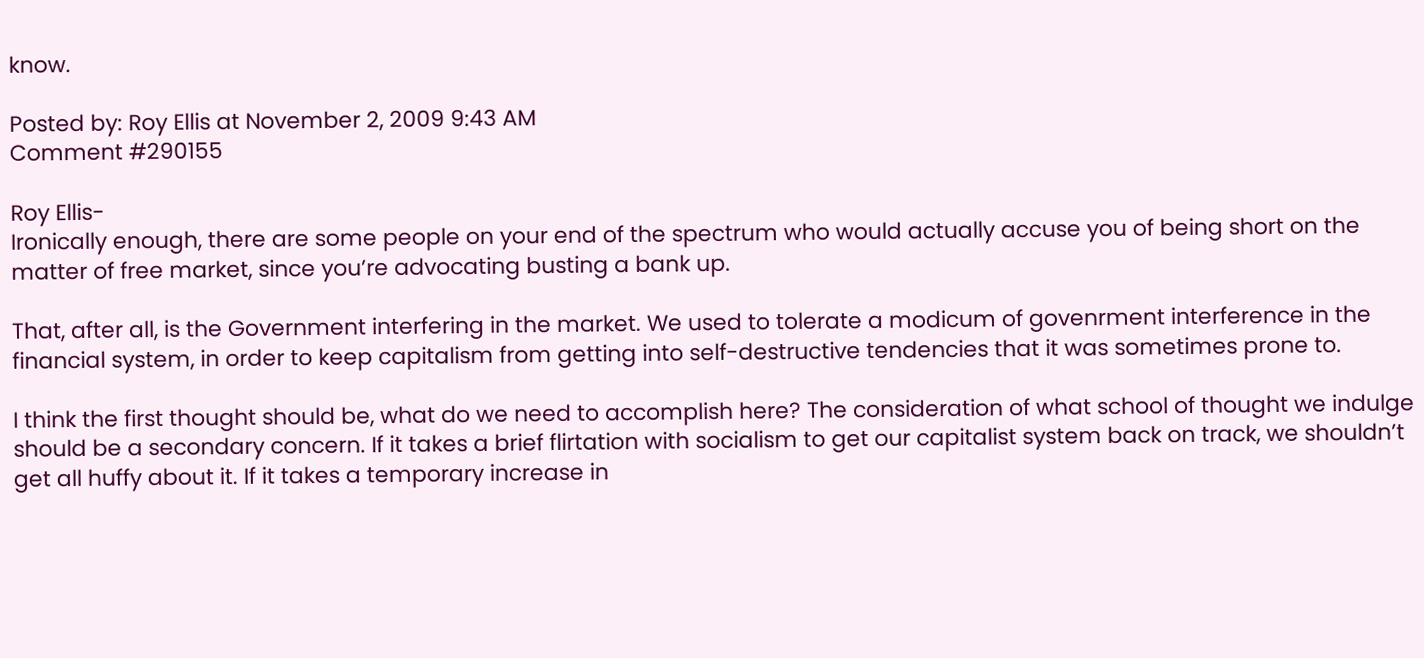know.

Posted by: Roy Ellis at November 2, 2009 9:43 AM
Comment #290155

Roy Ellis-
Ironically enough, there are some people on your end of the spectrum who would actually accuse you of being short on the matter of free market, since you’re advocating busting a bank up.

That, after all, is the Government interfering in the market. We used to tolerate a modicum of govenrment interference in the financial system, in order to keep capitalism from getting into self-destructive tendencies that it was sometimes prone to.

I think the first thought should be, what do we need to accomplish here? The consideration of what school of thought we indulge should be a secondary concern. If it takes a brief flirtation with socialism to get our capitalist system back on track, we shouldn’t get all huffy about it. If it takes a temporary increase in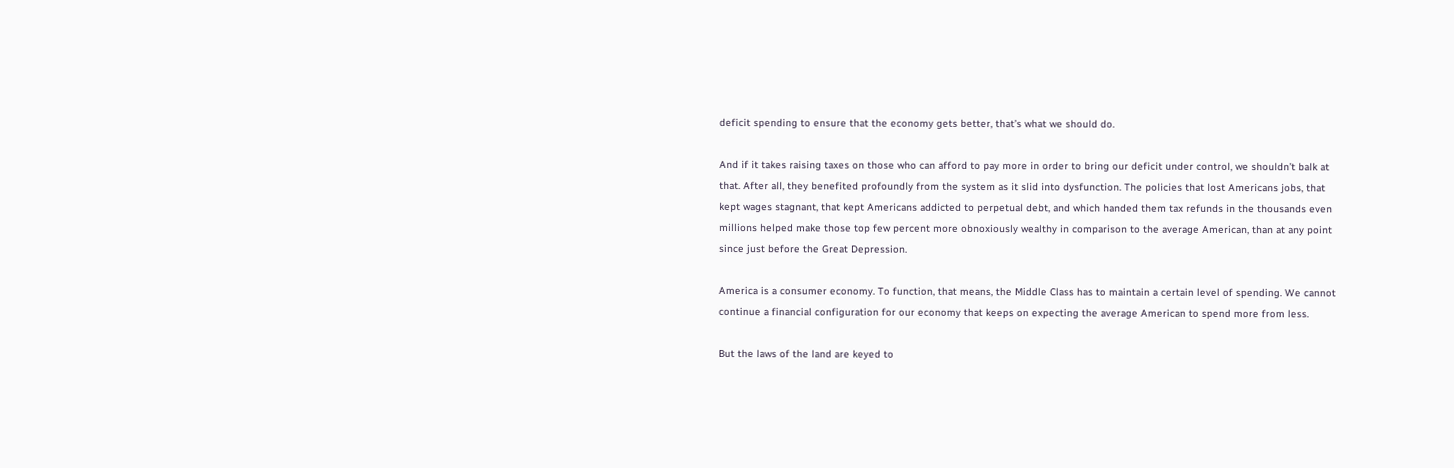deficit spending to ensure that the economy gets better, that’s what we should do.

And if it takes raising taxes on those who can afford to pay more in order to bring our deficit under control, we shouldn’t balk at that. After all, they benefited profoundly from the system as it slid into dysfunction. The policies that lost Americans jobs, that kept wages stagnant, that kept Americans addicted to perpetual debt, and which handed them tax refunds in the thousands even millions helped make those top few percent more obnoxiously wealthy in comparison to the average American, than at any point since just before the Great Depression.

America is a consumer economy. To function, that means, the Middle Class has to maintain a certain level of spending. We cannot continue a financial configuration for our economy that keeps on expecting the average American to spend more from less.

But the laws of the land are keyed to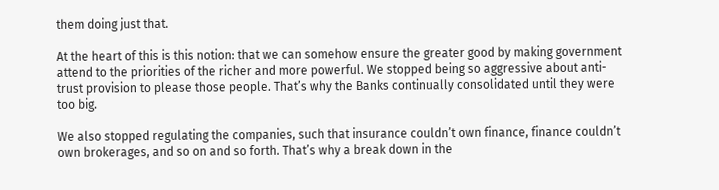them doing just that.

At the heart of this is this notion: that we can somehow ensure the greater good by making government attend to the priorities of the richer and more powerful. We stopped being so aggressive about anti-trust provision to please those people. That’s why the Banks continually consolidated until they were too big.

We also stopped regulating the companies, such that insurance couldn’t own finance, finance couldn’t own brokerages, and so on and so forth. That’s why a break down in the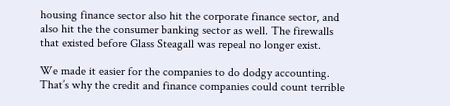housing finance sector also hit the corporate finance sector, and also hit the the consumer banking sector as well. The firewalls that existed before Glass Steagall was repeal no longer exist.

We made it easier for the companies to do dodgy accounting. That’s why the credit and finance companies could count terrible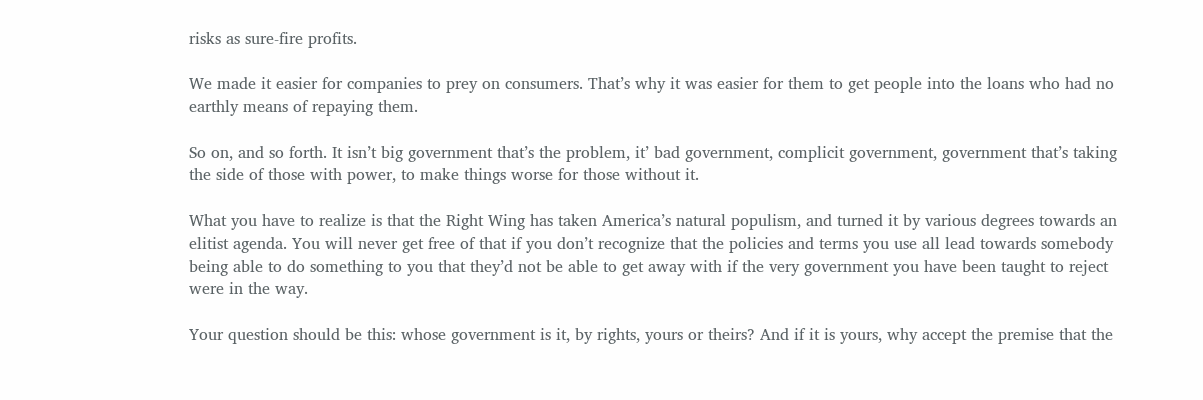risks as sure-fire profits.

We made it easier for companies to prey on consumers. That’s why it was easier for them to get people into the loans who had no earthly means of repaying them.

So on, and so forth. It isn’t big government that’s the problem, it’ bad government, complicit government, government that’s taking the side of those with power, to make things worse for those without it.

What you have to realize is that the Right Wing has taken America’s natural populism, and turned it by various degrees towards an elitist agenda. You will never get free of that if you don’t recognize that the policies and terms you use all lead towards somebody being able to do something to you that they’d not be able to get away with if the very government you have been taught to reject were in the way.

Your question should be this: whose government is it, by rights, yours or theirs? And if it is yours, why accept the premise that the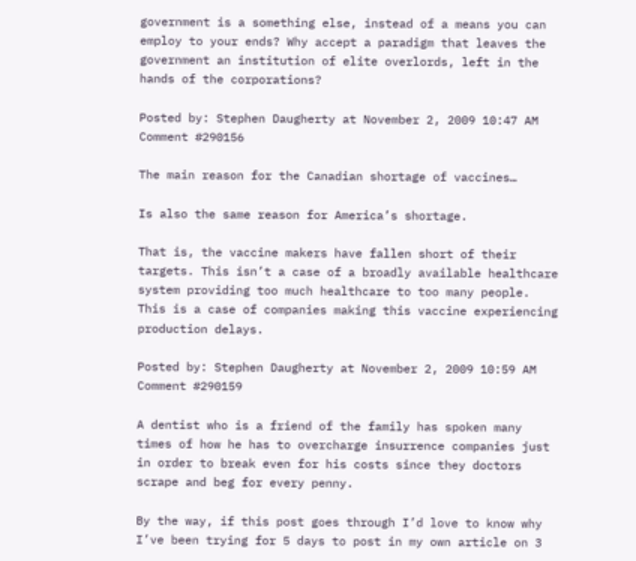government is a something else, instead of a means you can employ to your ends? Why accept a paradigm that leaves the government an institution of elite overlords, left in the hands of the corporations?

Posted by: Stephen Daugherty at November 2, 2009 10:47 AM
Comment #290156

The main reason for the Canadian shortage of vaccines…

Is also the same reason for America’s shortage.

That is, the vaccine makers have fallen short of their targets. This isn’t a case of a broadly available healthcare system providing too much healthcare to too many people. This is a case of companies making this vaccine experiencing production delays.

Posted by: Stephen Daugherty at November 2, 2009 10:59 AM
Comment #290159

A dentist who is a friend of the family has spoken many times of how he has to overcharge insurrence companies just in order to break even for his costs since they doctors scrape and beg for every penny.

By the way, if this post goes through I’d love to know why I’ve been trying for 5 days to post in my own article on 3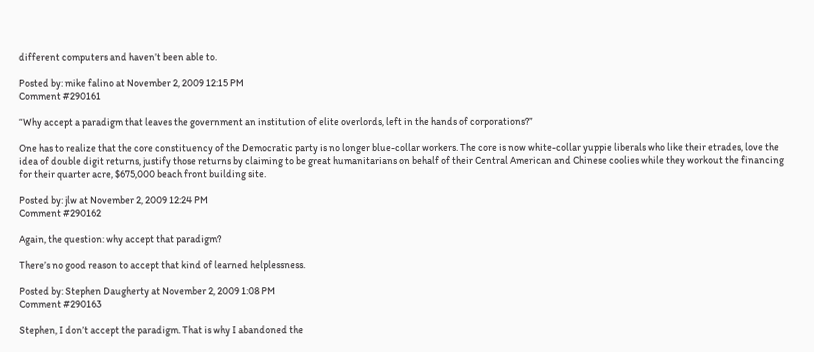different computers and haven’t been able to.

Posted by: mike falino at November 2, 2009 12:15 PM
Comment #290161

“Why accept a paradigm that leaves the government an institution of elite overlords, left in the hands of corporations?”

One has to realize that the core constituency of the Democratic party is no longer blue-collar workers. The core is now white-collar yuppie liberals who like their etrades, love the idea of double digit returns, justify those returns by claiming to be great humanitarians on behalf of their Central American and Chinese coolies while they workout the financing for their quarter acre, $675,000 beach front building site.

Posted by: jlw at November 2, 2009 12:24 PM
Comment #290162

Again, the question: why accept that paradigm?

There’s no good reason to accept that kind of learned helplessness.

Posted by: Stephen Daugherty at November 2, 2009 1:08 PM
Comment #290163

Stephen, I don’t accept the paradigm. That is why I abandoned the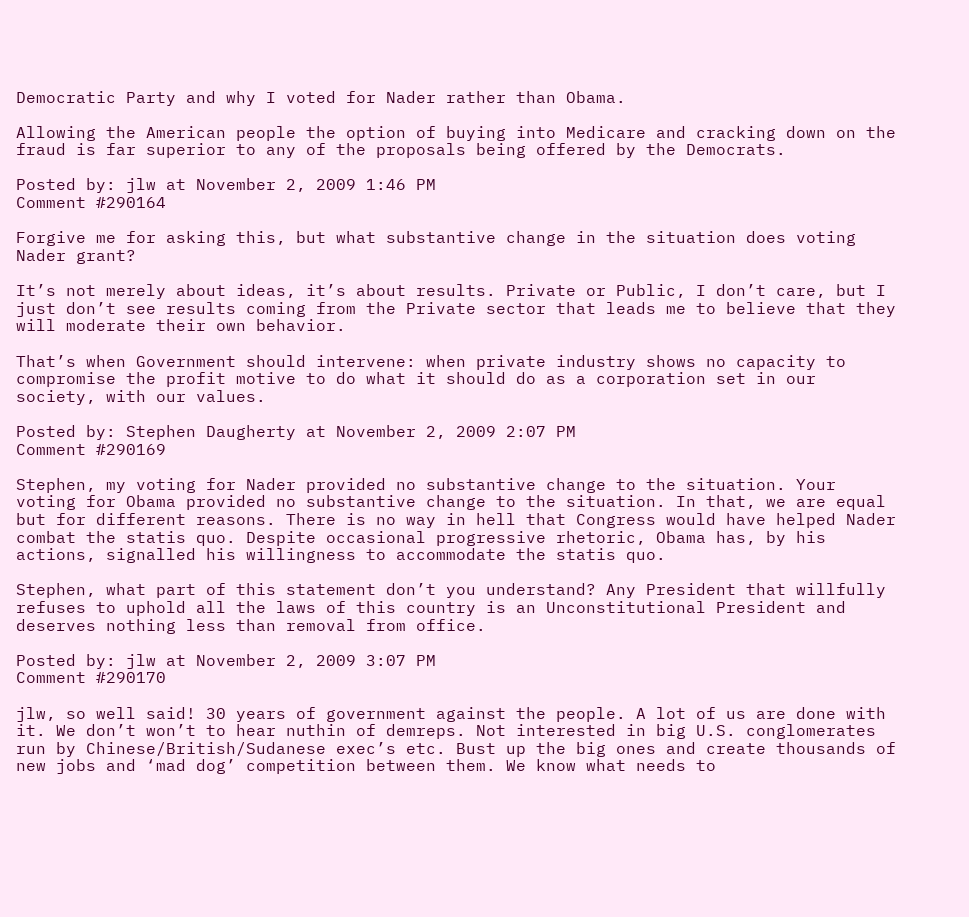Democratic Party and why I voted for Nader rather than Obama.

Allowing the American people the option of buying into Medicare and cracking down on the fraud is far superior to any of the proposals being offered by the Democrats.

Posted by: jlw at November 2, 2009 1:46 PM
Comment #290164

Forgive me for asking this, but what substantive change in the situation does voting Nader grant?

It’s not merely about ideas, it’s about results. Private or Public, I don’t care, but I just don’t see results coming from the Private sector that leads me to believe that they will moderate their own behavior.

That’s when Government should intervene: when private industry shows no capacity to compromise the profit motive to do what it should do as a corporation set in our society, with our values.

Posted by: Stephen Daugherty at November 2, 2009 2:07 PM
Comment #290169

Stephen, my voting for Nader provided no substantive change to the situation. Your voting for Obama provided no substantive change to the situation. In that, we are equal but for different reasons. There is no way in hell that Congress would have helped Nader combat the statis quo. Despite occasional progressive rhetoric, Obama has, by his actions, signalled his willingness to accommodate the statis quo.

Stephen, what part of this statement don’t you understand? Any President that willfully refuses to uphold all the laws of this country is an Unconstitutional President and deserves nothing less than removal from office.

Posted by: jlw at November 2, 2009 3:07 PM
Comment #290170

jlw, so well said! 30 years of government against the people. A lot of us are done with it. We don’t won’t to hear nuthin of demreps. Not interested in big U.S. conglomerates run by Chinese/British/Sudanese exec’s etc. Bust up the big ones and create thousands of new jobs and ‘mad dog’ competition between them. We know what needs to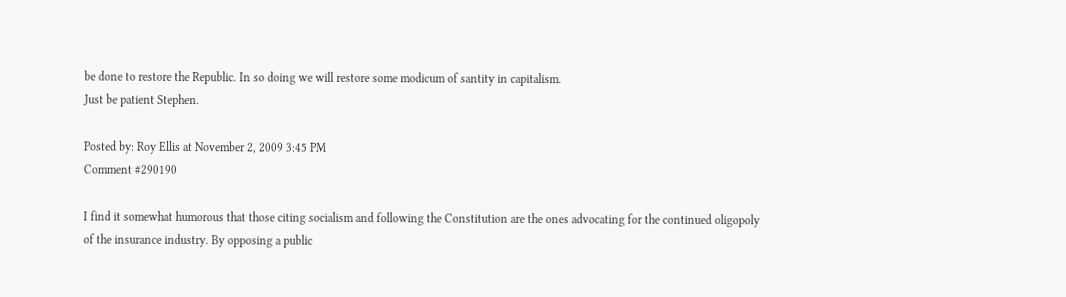be done to restore the Republic. In so doing we will restore some modicum of santity in capitalism.
Just be patient Stephen.

Posted by: Roy Ellis at November 2, 2009 3:45 PM
Comment #290190

I find it somewhat humorous that those citing socialism and following the Constitution are the ones advocating for the continued oligopoly of the insurance industry. By opposing a public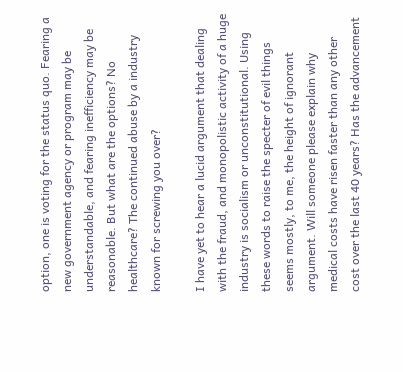option, one is voting for the status quo. Fearing a new government agency or program may be understandable, and fearing inefficiency may be reasonable. But what are the options? No healthcare? The continued abuse by a industry known for screwing you over?

I have yet to hear a lucid argument that dealing with the fraud, and monopolistic activity of a huge industry is socialism or unconstitutional. Using these words to raise the specter of evil things seems mostly, to me, the height of ignorant argument. Will someone please explain why medical costs have risen faster than any other cost over the last 40 years? Has the advancement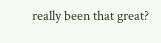really been that great?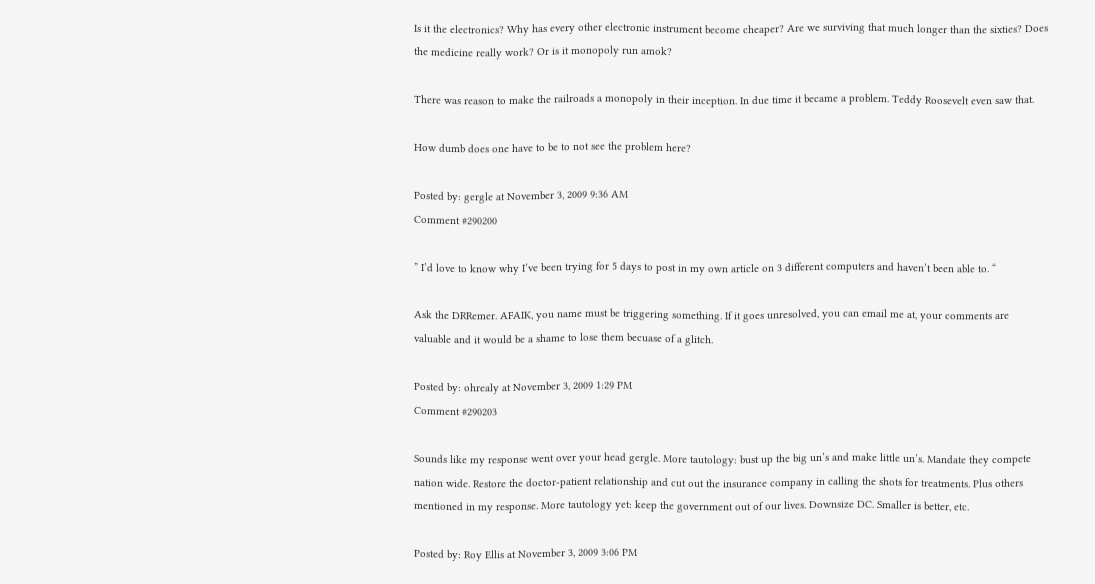Is it the electronics? Why has every other electronic instrument become cheaper? Are we surviving that much longer than the sixties? Does the medicine really work? Or is it monopoly run amok?

There was reason to make the railroads a monopoly in their inception. In due time it became a problem. Teddy Roosevelt even saw that.

How dumb does one have to be to not see the problem here?

Posted by: gergle at November 3, 2009 9:36 AM
Comment #290200

” I’d love to know why I’ve been trying for 5 days to post in my own article on 3 different computers and haven’t been able to. “

Ask the DRRemer. AFAIK, you name must be triggering something. If it goes unresolved, you can email me at, your comments are valuable and it would be a shame to lose them becuase of a glitch.

Posted by: ohrealy at November 3, 2009 1:29 PM
Comment #290203

Sounds like my response went over your head gergle. More tautology: bust up the big un’s and make little un’s. Mandate they compete nation wide. Restore the doctor-patient relationship and cut out the insurance company in calling the shots for treatments. Plus others mentioned in my response. More tautology yet: keep the government out of our lives. Downsize DC. Smaller is better, etc.

Posted by: Roy Ellis at November 3, 2009 3:06 PM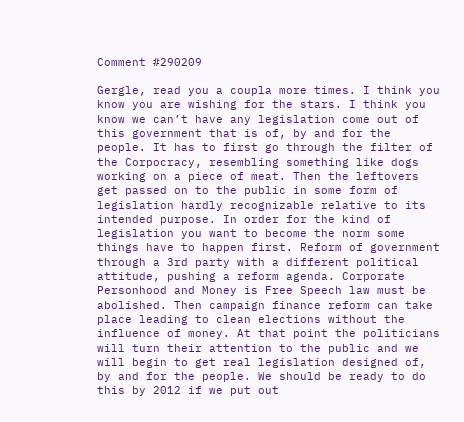Comment #290209

Gergle, read you a coupla more times. I think you know you are wishing for the stars. I think you know we can’t have any legislation come out of this government that is of, by and for the people. It has to first go through the filter of the Corpocracy, resembling something like dogs working on a piece of meat. Then the leftovers get passed on to the public in some form of legislation hardly recognizable relative to its intended purpose. In order for the kind of legislation you want to become the norm some things have to happen first. Reform of government through a 3rd party with a different political attitude, pushing a reform agenda. Corporate Personhood and Money is Free Speech law must be abolished. Then campaign finance reform can take place leading to clean elections without the influence of money. At that point the politicians will turn their attention to the public and we will begin to get real legislation designed of, by and for the people. We should be ready to do this by 2012 if we put out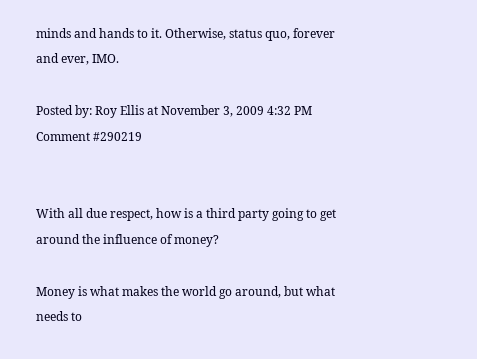minds and hands to it. Otherwise, status quo, forever and ever, IMO.

Posted by: Roy Ellis at November 3, 2009 4:32 PM
Comment #290219


With all due respect, how is a third party going to get around the influence of money?

Money is what makes the world go around, but what needs to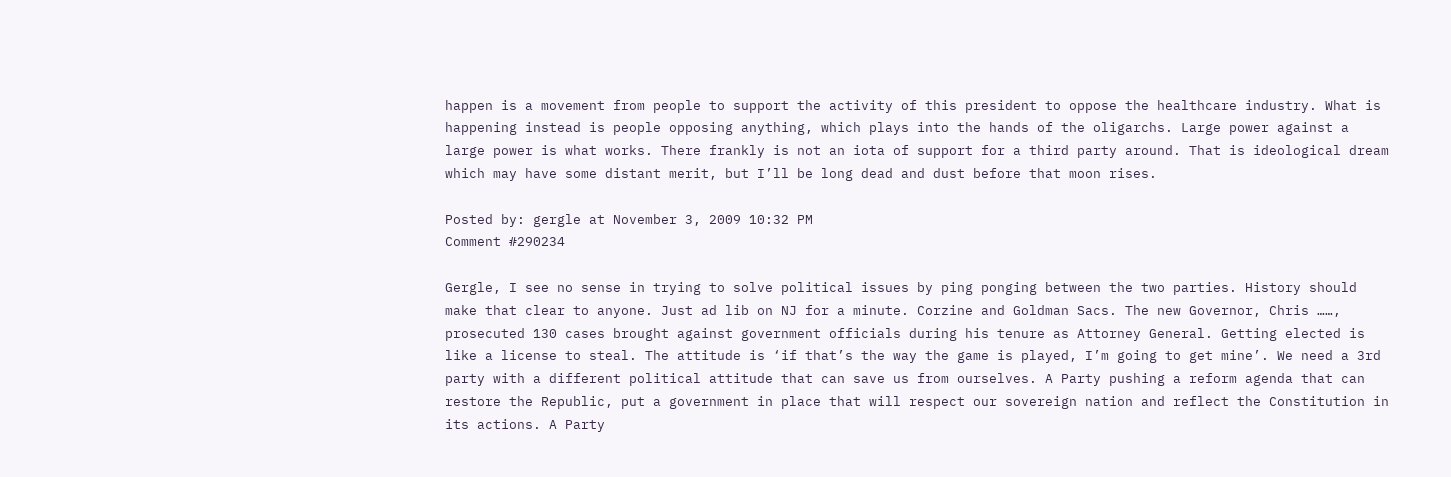happen is a movement from people to support the activity of this president to oppose the healthcare industry. What is happening instead is people opposing anything, which plays into the hands of the oligarchs. Large power against a large power is what works. There frankly is not an iota of support for a third party around. That is ideological dream which may have some distant merit, but I’ll be long dead and dust before that moon rises.

Posted by: gergle at November 3, 2009 10:32 PM
Comment #290234

Gergle, I see no sense in trying to solve political issues by ping ponging between the two parties. History should make that clear to anyone. Just ad lib on NJ for a minute. Corzine and Goldman Sacs. The new Governor, Chris ……, prosecuted 130 cases brought against government officials during his tenure as Attorney General. Getting elected is like a license to steal. The attitude is ‘if that’s the way the game is played, I’m going to get mine’. We need a 3rd party with a different political attitude that can save us from ourselves. A Party pushing a reform agenda that can restore the Republic, put a government in place that will respect our sovereign nation and reflect the Constitution in its actions. A Party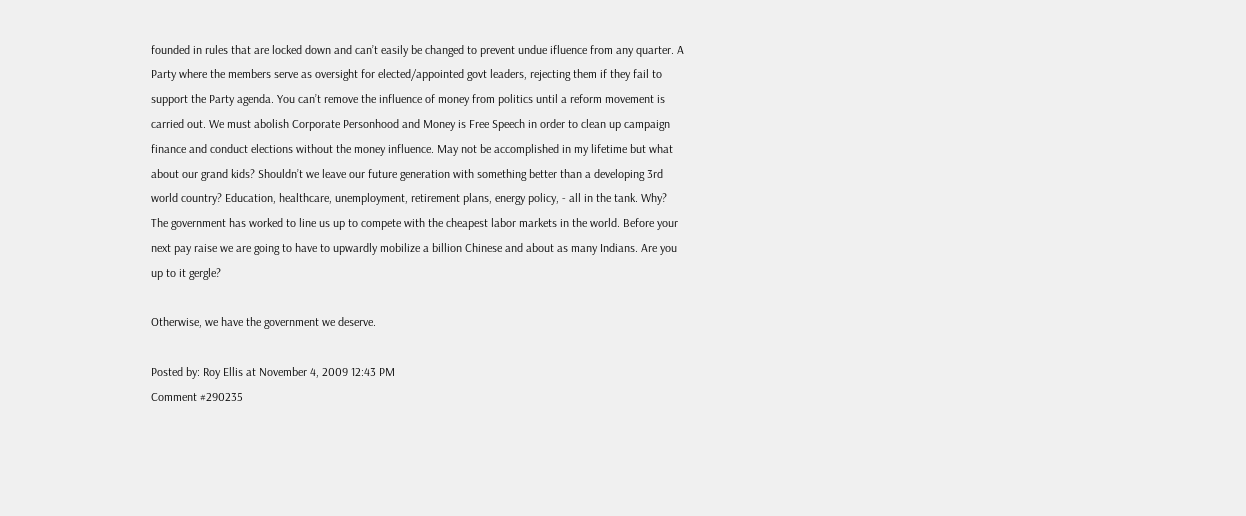founded in rules that are locked down and can’t easily be changed to prevent undue ifluence from any quarter. A Party where the members serve as oversight for elected/appointed govt leaders, rejecting them if they fail to support the Party agenda. You can’t remove the influence of money from politics until a reform movement is carried out. We must abolish Corporate Personhood and Money is Free Speech in order to clean up campaign finance and conduct elections without the money influence. May not be accomplished in my lifetime but what about our grand kids? Shouldn’t we leave our future generation with something better than a developing 3rd world country? Education, healthcare, unemployment, retirement plans, energy policy, - all in the tank. Why? The government has worked to line us up to compete with the cheapest labor markets in the world. Before your next pay raise we are going to have to upwardly mobilize a billion Chinese and about as many Indians. Are you up to it gergle?

Otherwise, we have the government we deserve.

Posted by: Roy Ellis at November 4, 2009 12:43 PM
Comment #290235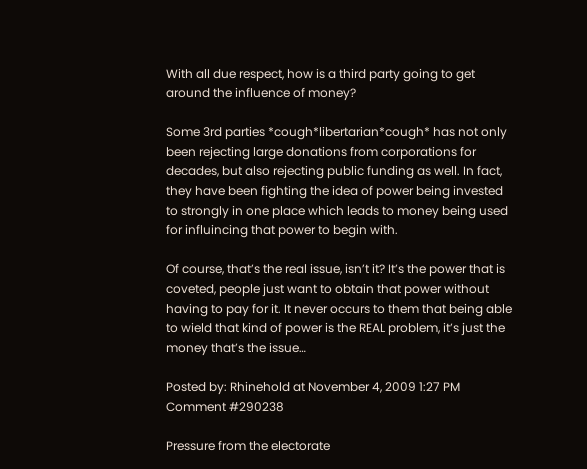With all due respect, how is a third party going to get around the influence of money?

Some 3rd parties *cough*libertarian*cough* has not only been rejecting large donations from corporations for decades, but also rejecting public funding as well. In fact, they have been fighting the idea of power being invested to strongly in one place which leads to money being used for influincing that power to begin with.

Of course, that’s the real issue, isn’t it? It’s the power that is coveted, people just want to obtain that power without having to pay for it. It never occurs to them that being able to wield that kind of power is the REAL problem, it’s just the money that’s the issue…

Posted by: Rhinehold at November 4, 2009 1:27 PM
Comment #290238

Pressure from the electorate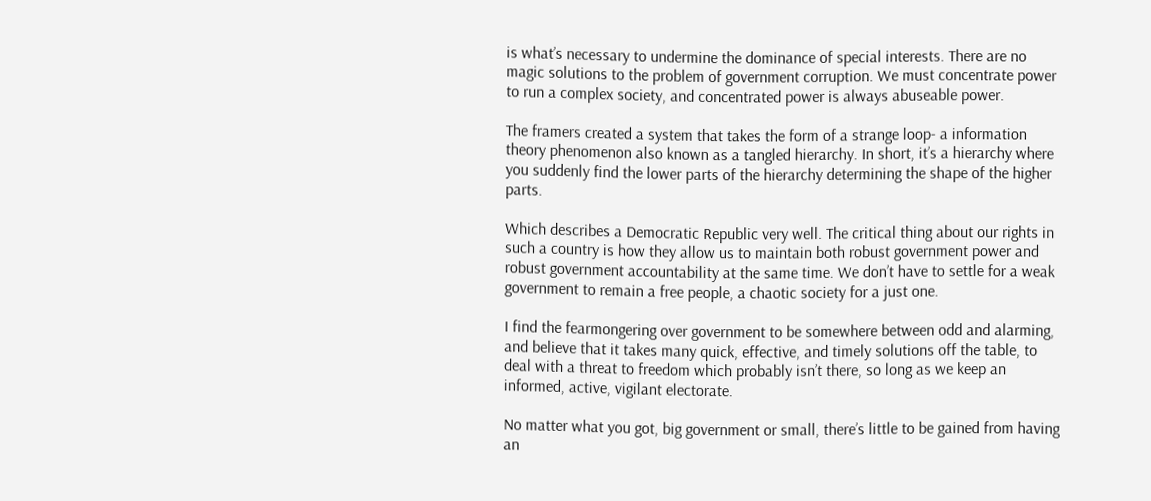is what’s necessary to undermine the dominance of special interests. There are no magic solutions to the problem of government corruption. We must concentrate power to run a complex society, and concentrated power is always abuseable power.

The framers created a system that takes the form of a strange loop- a information theory phenomenon also known as a tangled hierarchy. In short, it’s a hierarchy where you suddenly find the lower parts of the hierarchy determining the shape of the higher parts.

Which describes a Democratic Republic very well. The critical thing about our rights in such a country is how they allow us to maintain both robust government power and robust government accountability at the same time. We don’t have to settle for a weak government to remain a free people, a chaotic society for a just one.

I find the fearmongering over government to be somewhere between odd and alarming, and believe that it takes many quick, effective, and timely solutions off the table, to deal with a threat to freedom which probably isn’t there, so long as we keep an informed, active, vigilant electorate.

No matter what you got, big government or small, there’s little to be gained from having an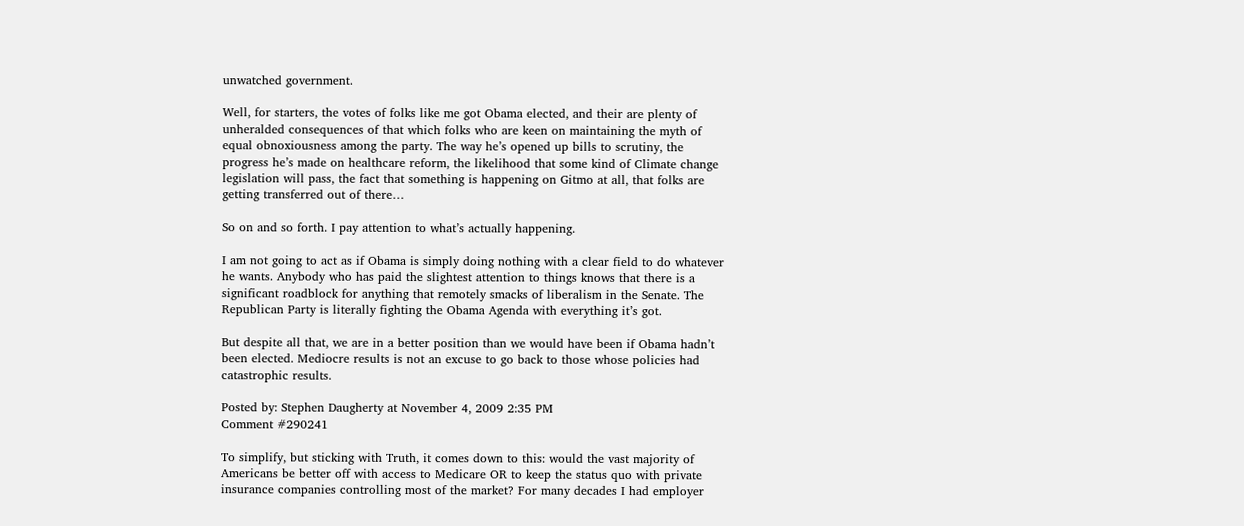unwatched government.

Well, for starters, the votes of folks like me got Obama elected, and their are plenty of unheralded consequences of that which folks who are keen on maintaining the myth of equal obnoxiousness among the party. The way he’s opened up bills to scrutiny, the progress he’s made on healthcare reform, the likelihood that some kind of Climate change legislation will pass, the fact that something is happening on Gitmo at all, that folks are getting transferred out of there…

So on and so forth. I pay attention to what’s actually happening.

I am not going to act as if Obama is simply doing nothing with a clear field to do whatever he wants. Anybody who has paid the slightest attention to things knows that there is a significant roadblock for anything that remotely smacks of liberalism in the Senate. The Republican Party is literally fighting the Obama Agenda with everything it’s got.

But despite all that, we are in a better position than we would have been if Obama hadn’t been elected. Mediocre results is not an excuse to go back to those whose policies had catastrophic results.

Posted by: Stephen Daugherty at November 4, 2009 2:35 PM
Comment #290241

To simplify, but sticking with Truth, it comes down to this: would the vast majority of Americans be better off with access to Medicare OR to keep the status quo with private insurance companies controlling most of the market? For many decades I had employer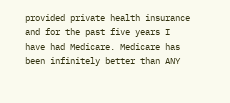provided private health insurance and for the past five years I have had Medicare. Medicare has been infinitely better than ANY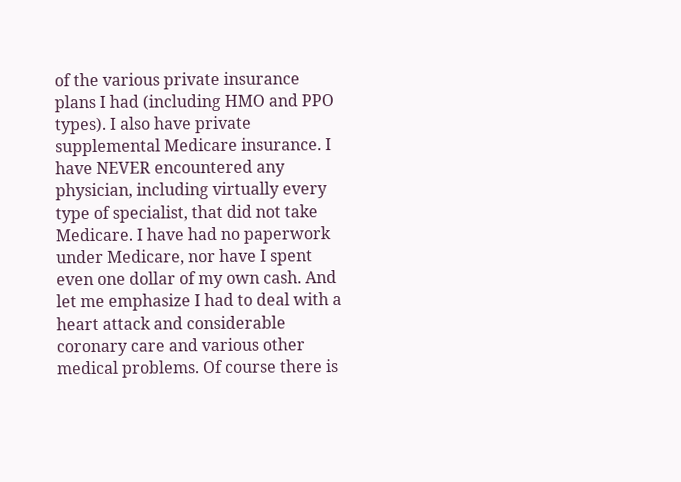of the various private insurance plans I had (including HMO and PPO types). I also have private supplemental Medicare insurance. I have NEVER encountered any physician, including virtually every type of specialist, that did not take Medicare. I have had no paperwork under Medicare, nor have I spent even one dollar of my own cash. And let me emphasize I had to deal with a heart attack and considerable coronary care and various other medical problems. Of course there is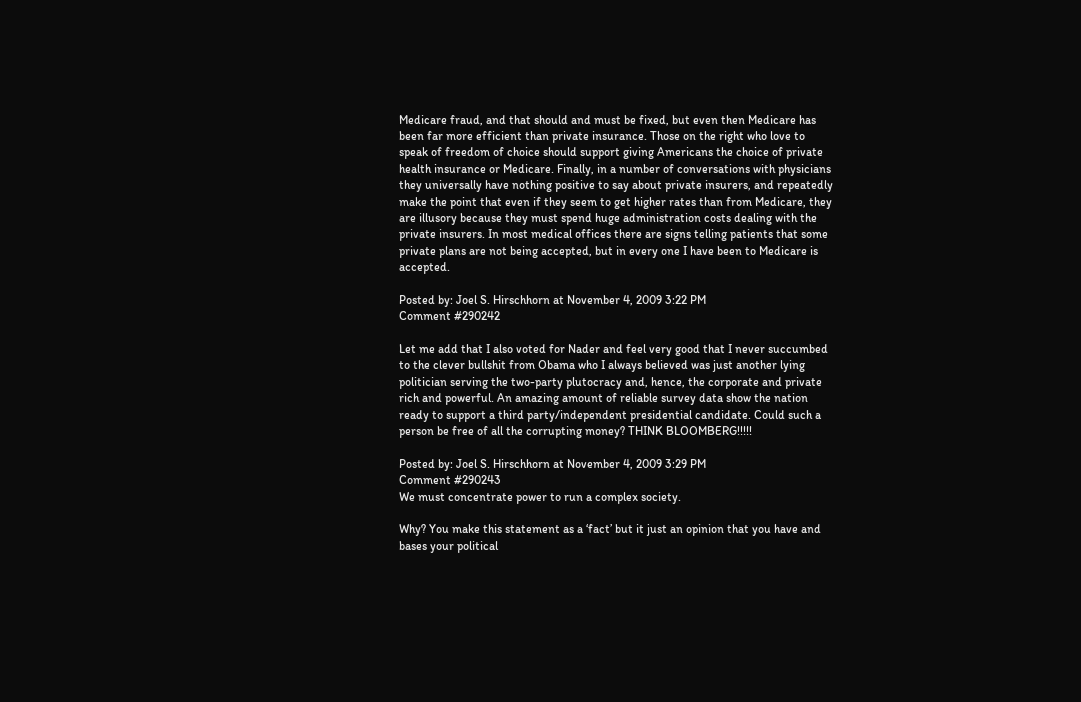Medicare fraud, and that should and must be fixed, but even then Medicare has been far more efficient than private insurance. Those on the right who love to speak of freedom of choice should support giving Americans the choice of private health insurance or Medicare. Finally, in a number of conversations with physicians they universally have nothing positive to say about private insurers, and repeatedly make the point that even if they seem to get higher rates than from Medicare, they are illusory because they must spend huge administration costs dealing with the private insurers. In most medical offices there are signs telling patients that some private plans are not being accepted, but in every one I have been to Medicare is accepted.

Posted by: Joel S. Hirschhorn at November 4, 2009 3:22 PM
Comment #290242

Let me add that I also voted for Nader and feel very good that I never succumbed to the clever bullshit from Obama who I always believed was just another lying politician serving the two-party plutocracy and, hence, the corporate and private rich and powerful. An amazing amount of reliable survey data show the nation ready to support a third party/independent presidential candidate. Could such a person be free of all the corrupting money? THINK BLOOMBERG!!!!!

Posted by: Joel S. Hirschhorn at November 4, 2009 3:29 PM
Comment #290243
We must concentrate power to run a complex society.

Why? You make this statement as a ‘fact’ but it just an opinion that you have and bases your political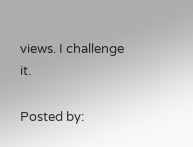views. I challenge it.

Posted by: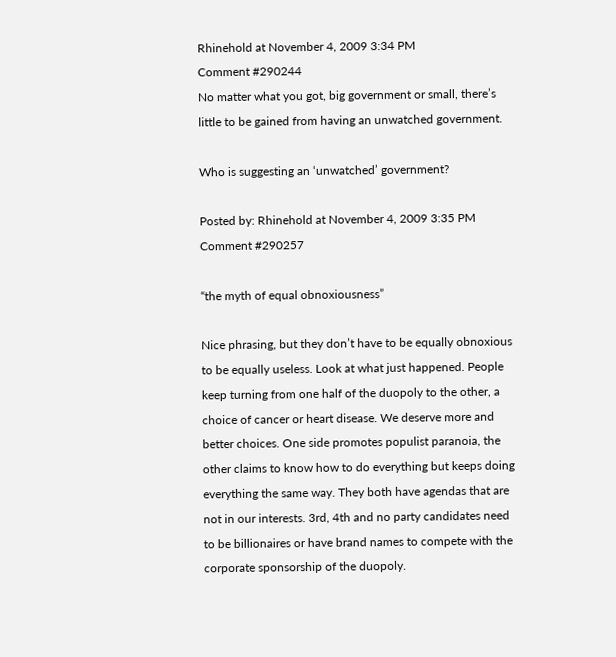Rhinehold at November 4, 2009 3:34 PM
Comment #290244
No matter what you got, big government or small, there’s little to be gained from having an unwatched government.

Who is suggesting an ‘unwatched’ government?

Posted by: Rhinehold at November 4, 2009 3:35 PM
Comment #290257

“the myth of equal obnoxiousness”

Nice phrasing, but they don’t have to be equally obnoxious to be equally useless. Look at what just happened. People keep turning from one half of the duopoly to the other, a choice of cancer or heart disease. We deserve more and better choices. One side promotes populist paranoia, the other claims to know how to do everything but keeps doing everything the same way. They both have agendas that are not in our interests. 3rd, 4th and no party candidates need to be billionaires or have brand names to compete with the corporate sponsorship of the duopoly.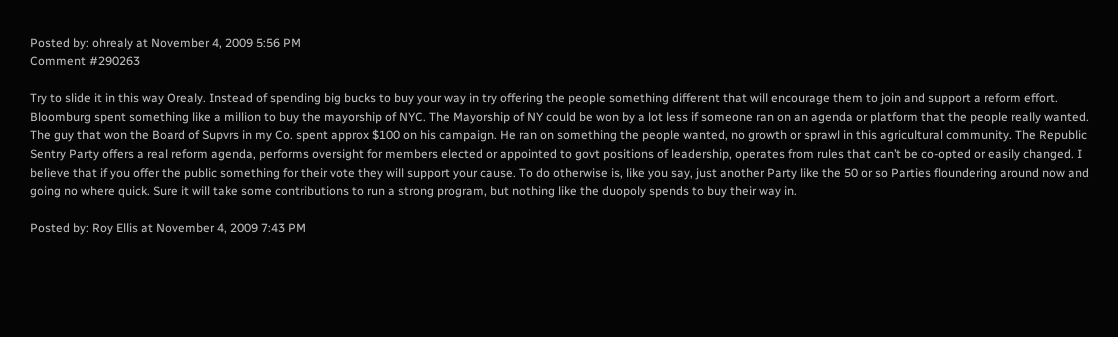Posted by: ohrealy at November 4, 2009 5:56 PM
Comment #290263

Try to slide it in this way Orealy. Instead of spending big bucks to buy your way in try offering the people something different that will encourage them to join and support a reform effort. Bloomburg spent something like a million to buy the mayorship of NYC. The Mayorship of NY could be won by a lot less if someone ran on an agenda or platform that the people really wanted. The guy that won the Board of Supvrs in my Co. spent approx $100 on his campaign. He ran on something the people wanted, no growth or sprawl in this agricultural community. The Republic Sentry Party offers a real reform agenda, performs oversight for members elected or appointed to govt positions of leadership, operates from rules that can’t be co-opted or easily changed. I believe that if you offer the public something for their vote they will support your cause. To do otherwise is, like you say, just another Party like the 50 or so Parties floundering around now and going no where quick. Sure it will take some contributions to run a strong program, but nothing like the duopoly spends to buy their way in.

Posted by: Roy Ellis at November 4, 2009 7:43 PM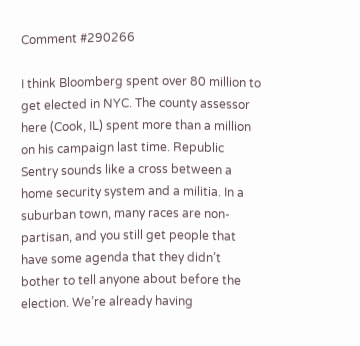Comment #290266

I think Bloomberg spent over 80 million to get elected in NYC. The county assessor here (Cook, IL) spent more than a million on his campaign last time. Republic Sentry sounds like a cross between a home security system and a militia. In a suburban town, many races are non-partisan, and you still get people that have some agenda that they didn’t bother to tell anyone about before the election. We’re already having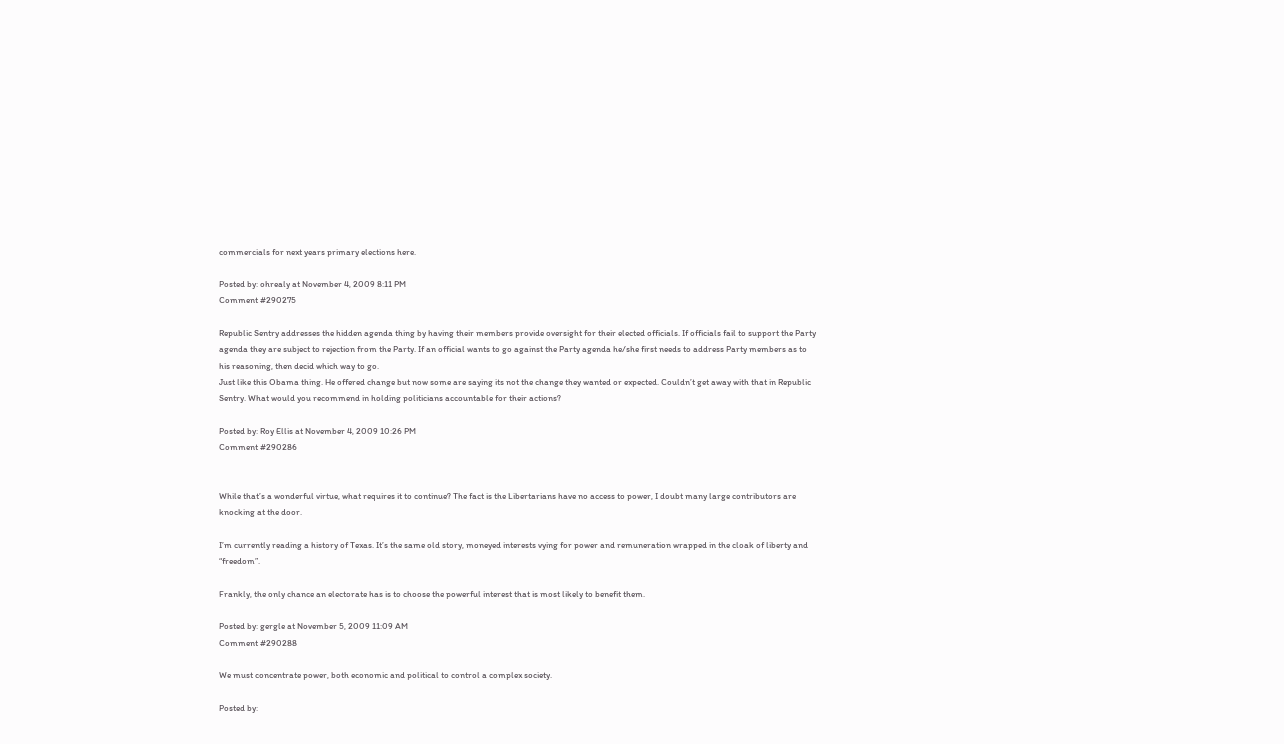commercials for next years primary elections here.

Posted by: ohrealy at November 4, 2009 8:11 PM
Comment #290275

Republic Sentry addresses the hidden agenda thing by having their members provide oversight for their elected officials. If officials fail to support the Party agenda they are subject to rejection from the Party. If an official wants to go against the Party agenda he/she first needs to address Party members as to his reasoning, then decid which way to go.
Just like this Obama thing. He offered change but now some are saying its not the change they wanted or expected. Couldn’t get away with that in Republic Sentry. What would you recommend in holding politicians accountable for their actions?

Posted by: Roy Ellis at November 4, 2009 10:26 PM
Comment #290286


While that’s a wonderful virtue, what requires it to continue? The fact is the Libertarians have no access to power, I doubt many large contributors are knocking at the door.

I’m currently reading a history of Texas. It’s the same old story, moneyed interests vying for power and remuneration wrapped in the cloak of liberty and “freedom”.

Frankly, the only chance an electorate has is to choose the powerful interest that is most likely to benefit them.

Posted by: gergle at November 5, 2009 11:09 AM
Comment #290288

We must concentrate power, both economic and political to control a complex society.

Posted by: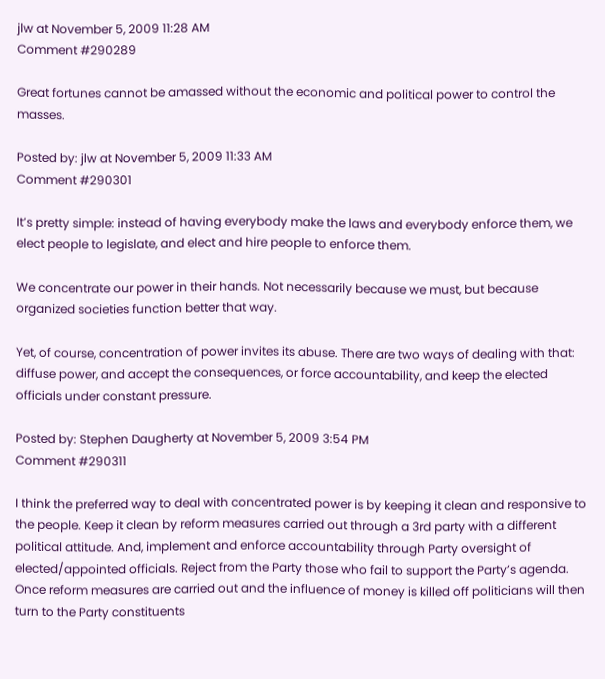jlw at November 5, 2009 11:28 AM
Comment #290289

Great fortunes cannot be amassed without the economic and political power to control the masses.

Posted by: jlw at November 5, 2009 11:33 AM
Comment #290301

It’s pretty simple: instead of having everybody make the laws and everybody enforce them, we elect people to legislate, and elect and hire people to enforce them.

We concentrate our power in their hands. Not necessarily because we must, but because organized societies function better that way.

Yet, of course, concentration of power invites its abuse. There are two ways of dealing with that: diffuse power, and accept the consequences, or force accountability, and keep the elected officials under constant pressure.

Posted by: Stephen Daugherty at November 5, 2009 3:54 PM
Comment #290311

I think the preferred way to deal with concentrated power is by keeping it clean and responsive to the people. Keep it clean by reform measures carried out through a 3rd party with a different political attitude. And, implement and enforce accountability through Party oversight of elected/appointed officials. Reject from the Party those who fail to support the Party’s agenda. Once reform measures are carried out and the influence of money is killed off politicians will then turn to the Party constituents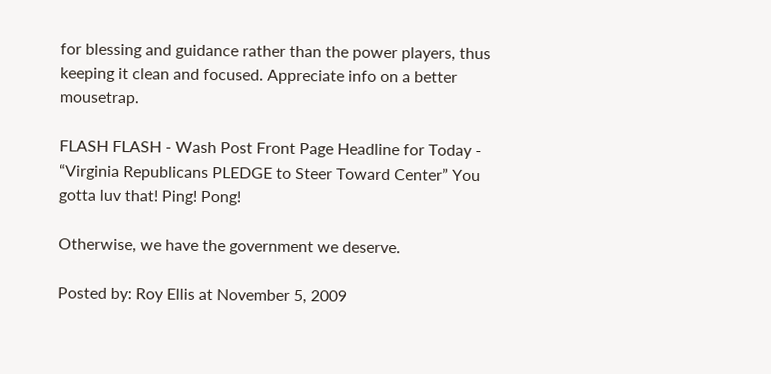for blessing and guidance rather than the power players, thus keeping it clean and focused. Appreciate info on a better mousetrap.

FLASH FLASH - Wash Post Front Page Headline for Today - “Virginia Republicans PLEDGE to Steer Toward Center” You gotta luv that! Ping! Pong!

Otherwise, we have the government we deserve.

Posted by: Roy Ellis at November 5, 2009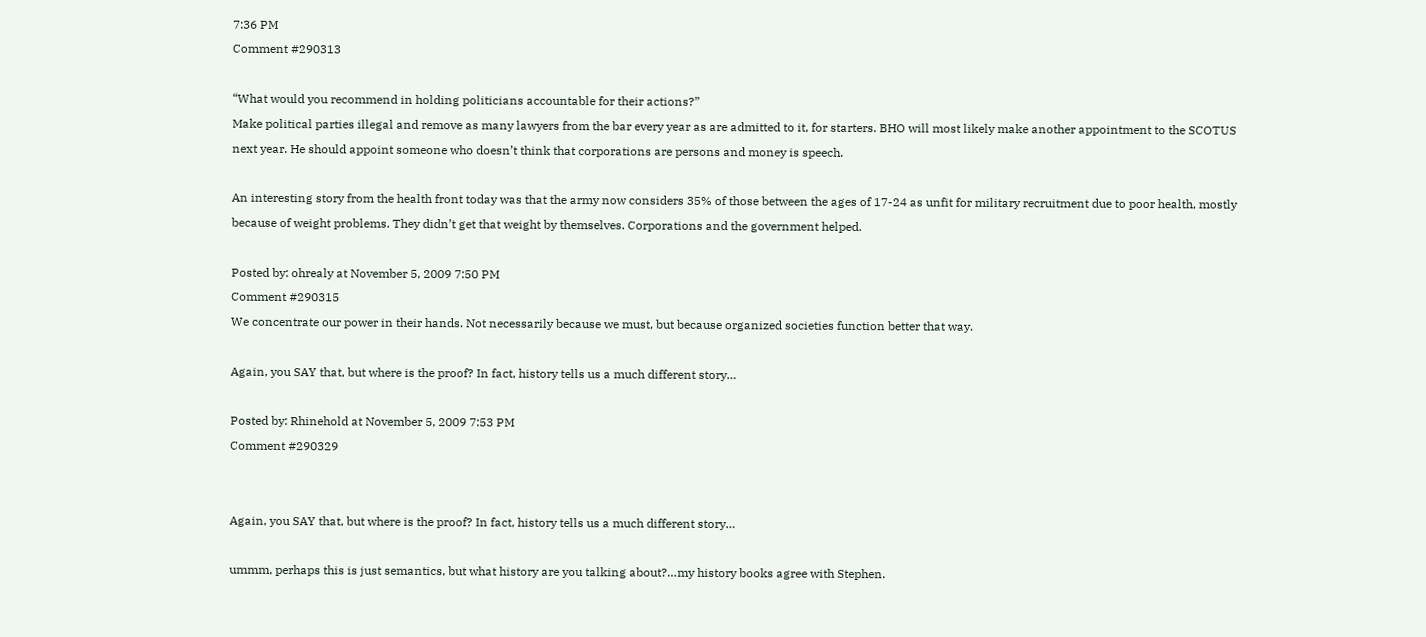7:36 PM
Comment #290313

“What would you recommend in holding politicians accountable for their actions?”
Make political parties illegal and remove as many lawyers from the bar every year as are admitted to it, for starters. BHO will most likely make another appointment to the SCOTUS next year. He should appoint someone who doesn’t think that corporations are persons and money is speech.

An interesting story from the health front today was that the army now considers 35% of those between the ages of 17-24 as unfit for military recruitment due to poor health, mostly because of weight problems. They didn’t get that weight by themselves. Corporations and the government helped.

Posted by: ohrealy at November 5, 2009 7:50 PM
Comment #290315
We concentrate our power in their hands. Not necessarily because we must, but because organized societies function better that way.

Again, you SAY that, but where is the proof? In fact, history tells us a much different story…

Posted by: Rhinehold at November 5, 2009 7:53 PM
Comment #290329


Again, you SAY that, but where is the proof? In fact, history tells us a much different story…

ummm, perhaps this is just semantics, but what history are you talking about?…my history books agree with Stephen.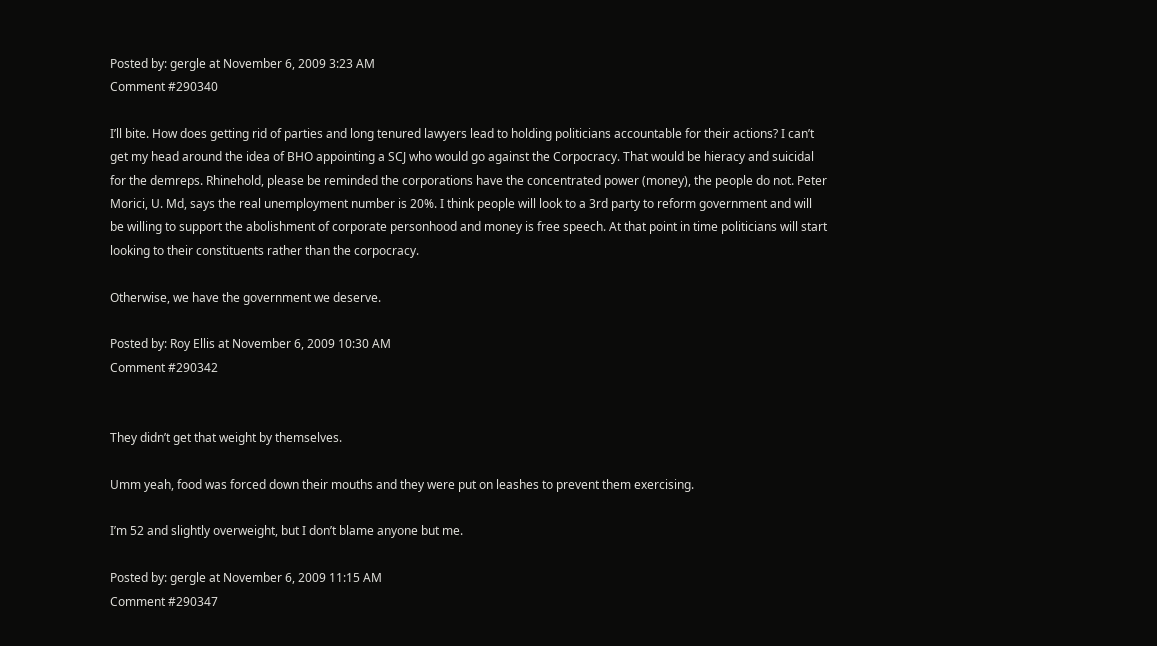Posted by: gergle at November 6, 2009 3:23 AM
Comment #290340

I’ll bite. How does getting rid of parties and long tenured lawyers lead to holding politicians accountable for their actions? I can’t get my head around the idea of BHO appointing a SCJ who would go against the Corpocracy. That would be hieracy and suicidal for the demreps. Rhinehold, please be reminded the corporations have the concentrated power (money), the people do not. Peter Morici, U. Md, says the real unemployment number is 20%. I think people will look to a 3rd party to reform government and will be willing to support the abolishment of corporate personhood and money is free speech. At that point in time politicians will start looking to their constituents rather than the corpocracy.

Otherwise, we have the government we deserve.

Posted by: Roy Ellis at November 6, 2009 10:30 AM
Comment #290342


They didn’t get that weight by themselves.

Umm yeah, food was forced down their mouths and they were put on leashes to prevent them exercising.

I’m 52 and slightly overweight, but I don’t blame anyone but me.

Posted by: gergle at November 6, 2009 11:15 AM
Comment #290347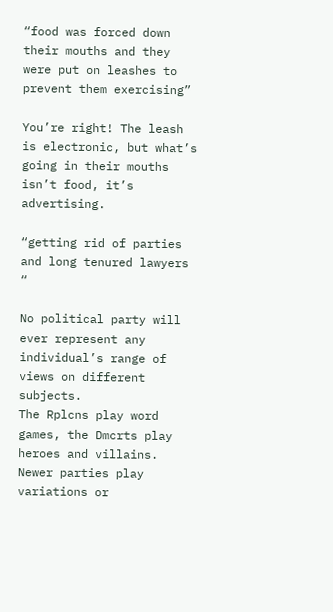“food was forced down their mouths and they were put on leashes to prevent them exercising”

You’re right! The leash is electronic, but what’s going in their mouths isn’t food, it’s advertising.

“getting rid of parties and long tenured lawyers “

No political party will ever represent any individual’s range of views on different subjects.
The Rplcns play word games, the Dmcrts play heroes and villains. Newer parties play variations or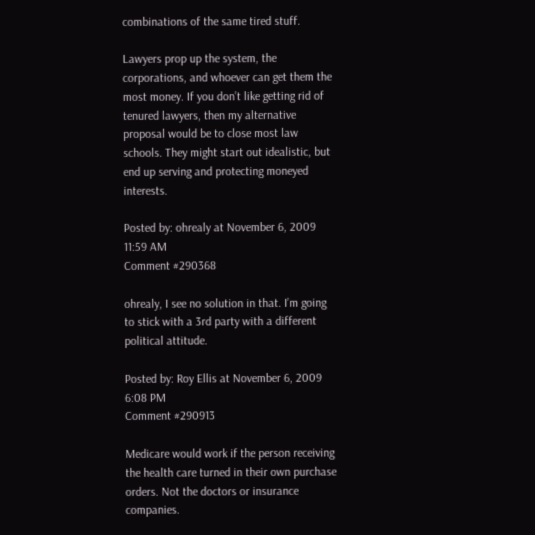combinations of the same tired stuff.

Lawyers prop up the system, the corporations, and whoever can get them the most money. If you don’t like getting rid of tenured lawyers, then my alternative proposal would be to close most law schools. They might start out idealistic, but end up serving and protecting moneyed interests.

Posted by: ohrealy at November 6, 2009 11:59 AM
Comment #290368

ohrealy, I see no solution in that. I’m going to stick with a 3rd party with a different political attitude.

Posted by: Roy Ellis at November 6, 2009 6:08 PM
Comment #290913

Medicare would work if the person receiving the health care turned in their own purchase orders. Not the doctors or insurance companies.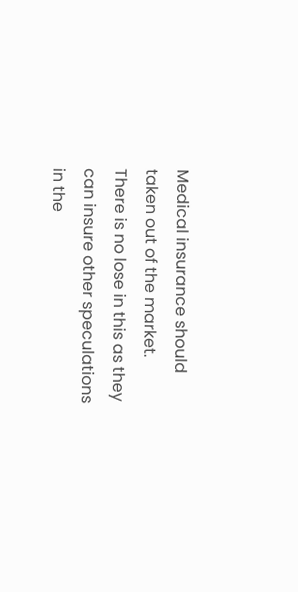Medical insurance should taken out of the market.
There is no lose in this as they can insure other speculations in the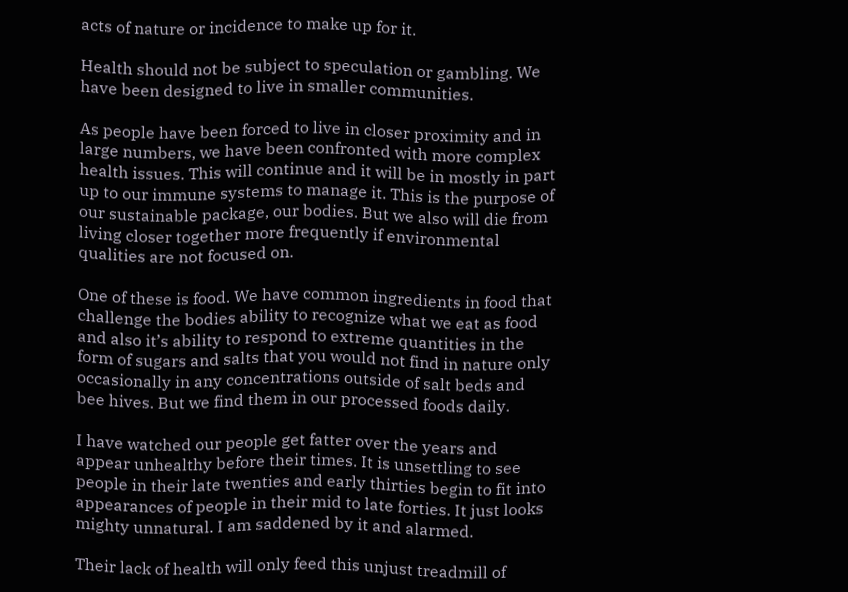acts of nature or incidence to make up for it.

Health should not be subject to speculation or gambling. We have been designed to live in smaller communities.

As people have been forced to live in closer proximity and in large numbers, we have been confronted with more complex health issues. This will continue and it will be in mostly in part up to our immune systems to manage it. This is the purpose of our sustainable package, our bodies. But we also will die from living closer together more frequently if environmental qualities are not focused on.

One of these is food. We have common ingredients in food that challenge the bodies ability to recognize what we eat as food and also it’s ability to respond to extreme quantities in the form of sugars and salts that you would not find in nature only occasionally in any concentrations outside of salt beds and bee hives. But we find them in our processed foods daily.

I have watched our people get fatter over the years and appear unhealthy before their times. It is unsettling to see people in their late twenties and early thirties begin to fit into appearances of people in their mid to late forties. It just looks mighty unnatural. I am saddened by it and alarmed.

Their lack of health will only feed this unjust treadmill of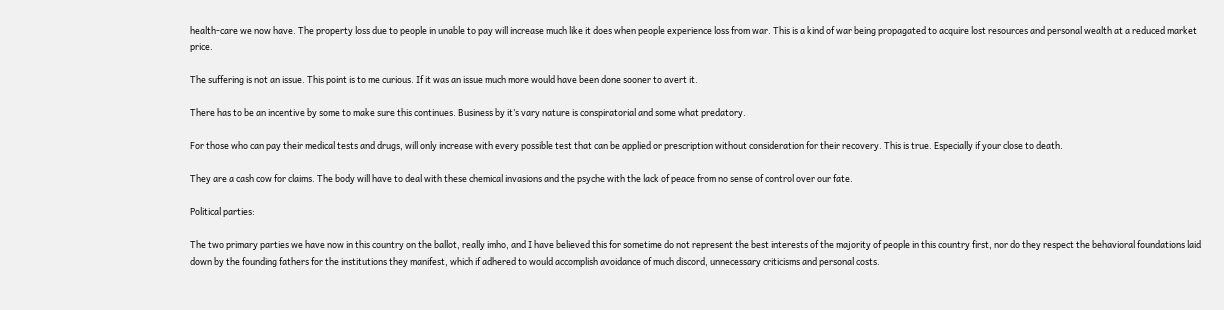health-care we now have. The property loss due to people in unable to pay will increase much like it does when people experience loss from war. This is a kind of war being propagated to acquire lost resources and personal wealth at a reduced market price.

The suffering is not an issue. This point is to me curious. If it was an issue much more would have been done sooner to avert it.

There has to be an incentive by some to make sure this continues. Business by it’s vary nature is conspiratorial and some what predatory.

For those who can pay their medical tests and drugs, will only increase with every possible test that can be applied or prescription without consideration for their recovery. This is true. Especially if your close to death.

They are a cash cow for claims. The body will have to deal with these chemical invasions and the psyche with the lack of peace from no sense of control over our fate.

Political parties:

The two primary parties we have now in this country on the ballot, really imho, and I have believed this for sometime do not represent the best interests of the majority of people in this country first, nor do they respect the behavioral foundations laid down by the founding fathers for the institutions they manifest, which if adhered to would accomplish avoidance of much discord, unnecessary criticisms and personal costs.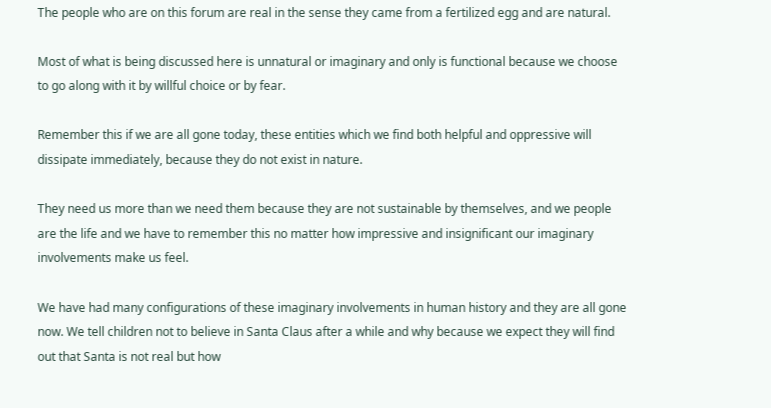The people who are on this forum are real in the sense they came from a fertilized egg and are natural.

Most of what is being discussed here is unnatural or imaginary and only is functional because we choose to go along with it by willful choice or by fear.

Remember this if we are all gone today, these entities which we find both helpful and oppressive will dissipate immediately, because they do not exist in nature.

They need us more than we need them because they are not sustainable by themselves, and we people are the life and we have to remember this no matter how impressive and insignificant our imaginary involvements make us feel.

We have had many configurations of these imaginary involvements in human history and they are all gone now. We tell children not to believe in Santa Claus after a while and why because we expect they will find out that Santa is not real but how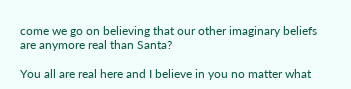come we go on believing that our other imaginary beliefs are anymore real than Santa?

You all are real here and I believe in you no matter what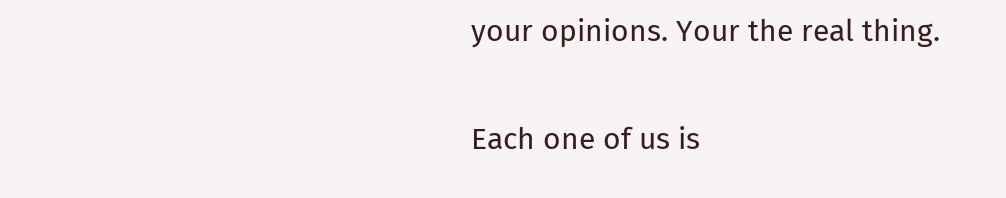your opinions. Your the real thing.

Each one of us is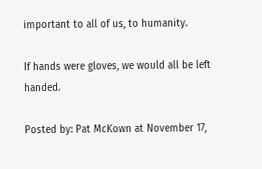important to all of us, to humanity.

If hands were gloves, we would all be left handed.

Posted by: Pat McKown at November 17,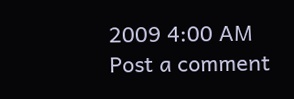2009 4:00 AM
Post a comment